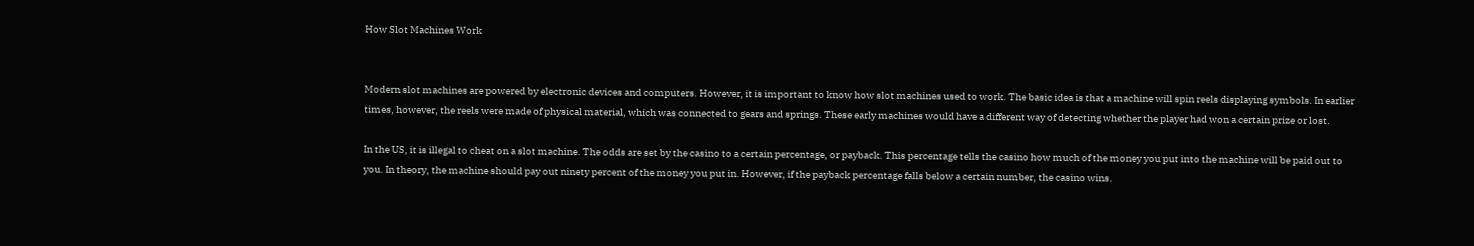How Slot Machines Work


Modern slot machines are powered by electronic devices and computers. However, it is important to know how slot machines used to work. The basic idea is that a machine will spin reels displaying symbols. In earlier times, however, the reels were made of physical material, which was connected to gears and springs. These early machines would have a different way of detecting whether the player had won a certain prize or lost.

In the US, it is illegal to cheat on a slot machine. The odds are set by the casino to a certain percentage, or payback. This percentage tells the casino how much of the money you put into the machine will be paid out to you. In theory, the machine should pay out ninety percent of the money you put in. However, if the payback percentage falls below a certain number, the casino wins.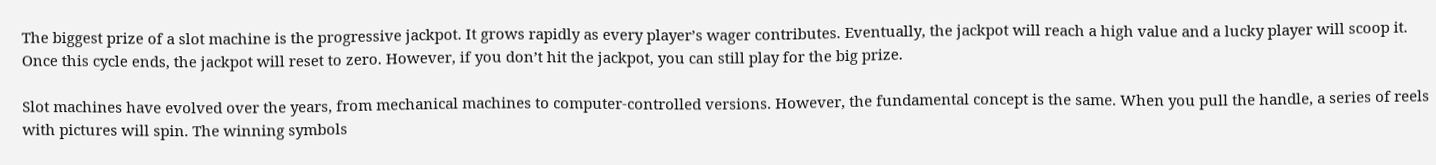The biggest prize of a slot machine is the progressive jackpot. It grows rapidly as every player’s wager contributes. Eventually, the jackpot will reach a high value and a lucky player will scoop it. Once this cycle ends, the jackpot will reset to zero. However, if you don’t hit the jackpot, you can still play for the big prize.

Slot machines have evolved over the years, from mechanical machines to computer-controlled versions. However, the fundamental concept is the same. When you pull the handle, a series of reels with pictures will spin. The winning symbols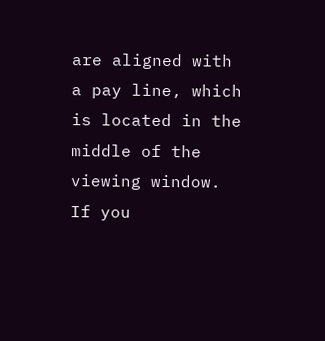are aligned with a pay line, which is located in the middle of the viewing window. If you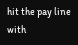hit the pay line with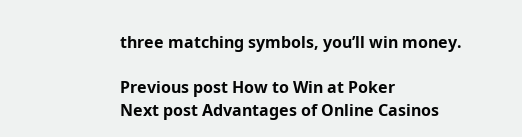three matching symbols, you’ll win money.

Previous post How to Win at Poker
Next post Advantages of Online Casinos